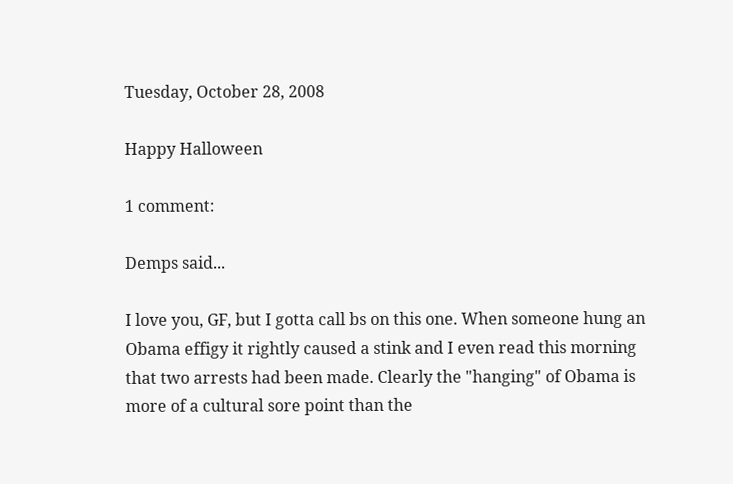Tuesday, October 28, 2008

Happy Halloween

1 comment:

Demps said...

I love you, GF, but I gotta call bs on this one. When someone hung an Obama effigy it rightly caused a stink and I even read this morning that two arrests had been made. Clearly the "hanging" of Obama is more of a cultural sore point than the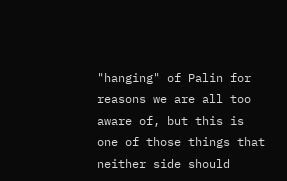"hanging" of Palin for reasons we are all too aware of, but this is one of those things that neither side should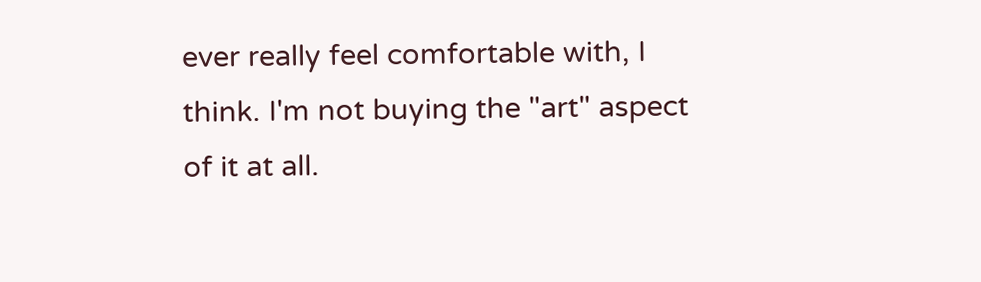ever really feel comfortable with, I think. I'm not buying the "art" aspect of it at all.